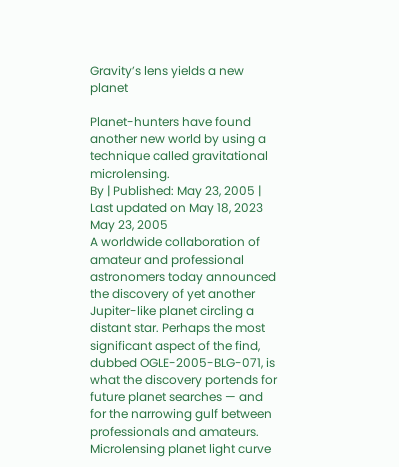Gravity’s lens yields a new planet

Planet-hunters have found another new world by using a technique called gravitational microlensing.
By | Published: May 23, 2005 | Last updated on May 18, 2023
May 23, 2005
A worldwide collaboration of amateur and professional astronomers today announced the discovery of yet another Jupiter-like planet circling a distant star. Perhaps the most significant aspect of the find, dubbed OGLE-2005-BLG-071, is what the discovery portends for future planet searches — and for the narrowing gulf between professionals and amateurs.
Microlensing planet light curve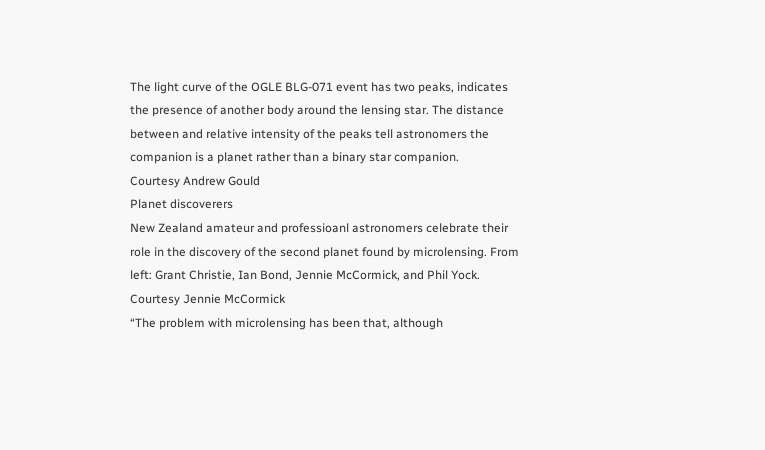The light curve of the OGLE BLG-071 event has two peaks, indicates the presence of another body around the lensing star. The distance between and relative intensity of the peaks tell astronomers the companion is a planet rather than a binary star companion.
Courtesy Andrew Gould
Planet discoverers
New Zealand amateur and professioanl astronomers celebrate their role in the discovery of the second planet found by microlensing. From left: Grant Christie, Ian Bond, Jennie McCormick, and Phil Yock.
Courtesy Jennie McCormick
“The problem with microlensing has been that, although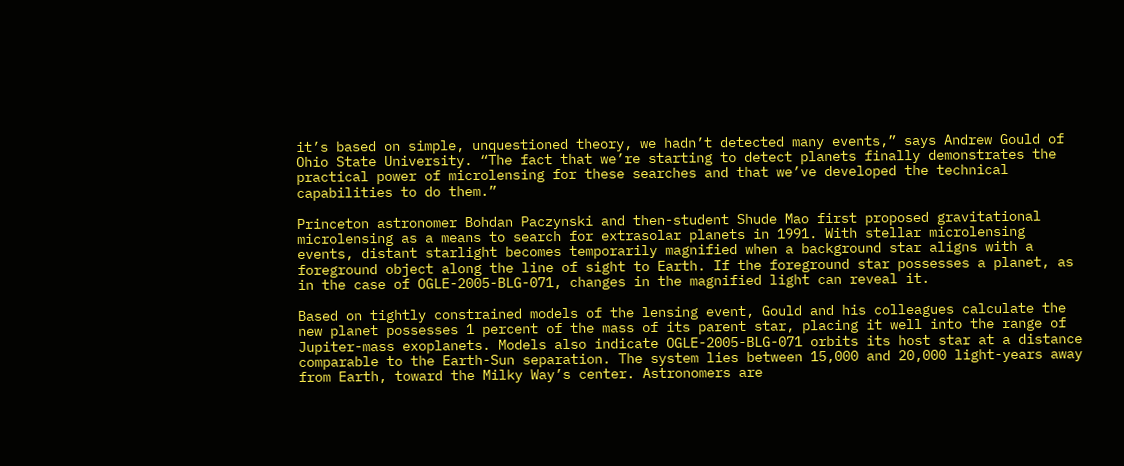it’s based on simple, unquestioned theory, we hadn’t detected many events,” says Andrew Gould of Ohio State University. “The fact that we’re starting to detect planets finally demonstrates the practical power of microlensing for these searches and that we’ve developed the technical capabilities to do them.”

Princeton astronomer Bohdan Paczynski and then-student Shude Mao first proposed gravitational microlensing as a means to search for extrasolar planets in 1991. With stellar microlensing events, distant starlight becomes temporarily magnified when a background star aligns with a foreground object along the line of sight to Earth. If the foreground star possesses a planet, as in the case of OGLE-2005-BLG-071, changes in the magnified light can reveal it.

Based on tightly constrained models of the lensing event, Gould and his colleagues calculate the new planet possesses 1 percent of the mass of its parent star, placing it well into the range of Jupiter-mass exoplanets. Models also indicate OGLE-2005-BLG-071 orbits its host star at a distance comparable to the Earth-Sun separation. The system lies between 15,000 and 20,000 light-years away from Earth, toward the Milky Way’s center. Astronomers are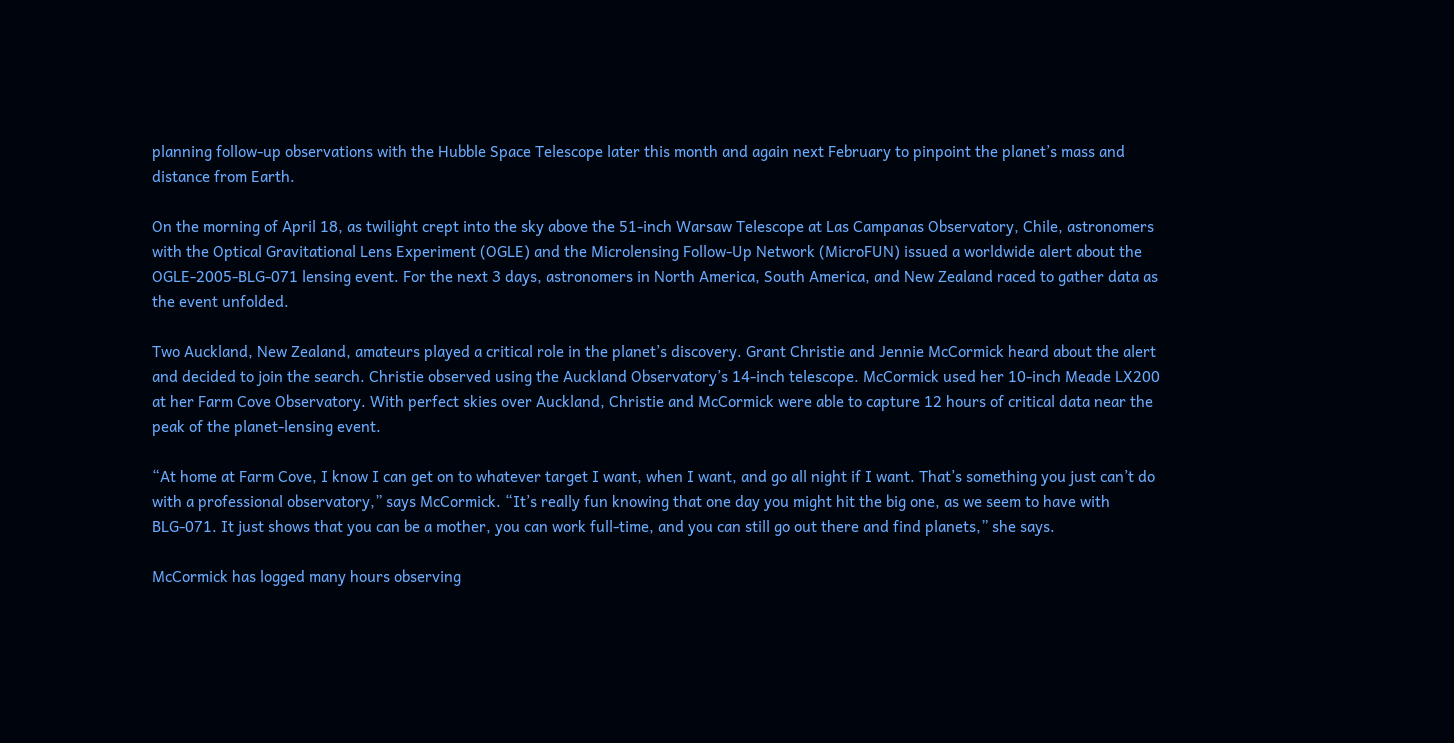planning follow-up observations with the Hubble Space Telescope later this month and again next February to pinpoint the planet’s mass and distance from Earth.

On the morning of April 18, as twilight crept into the sky above the 51-inch Warsaw Telescope at Las Campanas Observatory, Chile, astronomers with the Optical Gravitational Lens Experiment (OGLE) and the Microlensing Follow-Up Network (MicroFUN) issued a worldwide alert about the OGLE-2005-BLG-071 lensing event. For the next 3 days, astronomers in North America, South America, and New Zealand raced to gather data as the event unfolded.

Two Auckland, New Zealand, amateurs played a critical role in the planet’s discovery. Grant Christie and Jennie McCormick heard about the alert and decided to join the search. Christie observed using the Auckland Observatory’s 14-inch telescope. McCormick used her 10-inch Meade LX200 at her Farm Cove Observatory. With perfect skies over Auckland, Christie and McCormick were able to capture 12 hours of critical data near the peak of the planet-lensing event.

“At home at Farm Cove, I know I can get on to whatever target I want, when I want, and go all night if I want. That’s something you just can’t do with a professional observatory,” says McCormick. “It’s really fun knowing that one day you might hit the big one, as we seem to have with BLG-071. It just shows that you can be a mother, you can work full-time, and you can still go out there and find planets,” she says.

McCormick has logged many hours observing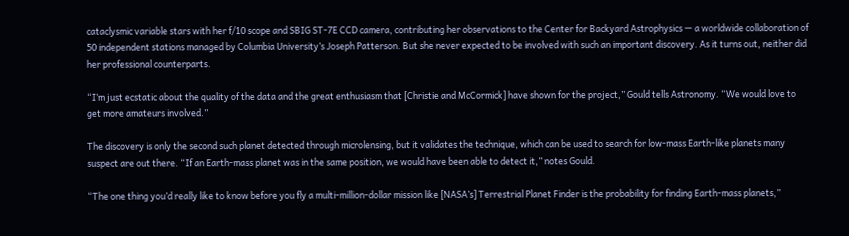cataclysmic variable stars with her f/10 scope and SBIG ST-7E CCD camera, contributing her observations to the Center for Backyard Astrophysics — a worldwide collaboration of 50 independent stations managed by Columbia University’s Joseph Patterson. But she never expected to be involved with such an important discovery. As it turns out, neither did her professional counterparts.

“I’m just ecstatic about the quality of the data and the great enthusiasm that [Christie and McCormick] have shown for the project,” Gould tells Astronomy. “We would love to get more amateurs involved.”

The discovery is only the second such planet detected through microlensing, but it validates the technique, which can be used to search for low-mass Earth-like planets many suspect are out there. “If an Earth-mass planet was in the same position, we would have been able to detect it,” notes Gould.

“The one thing you’d really like to know before you fly a multi-million-dollar mission like [NASA’s] Terrestrial Planet Finder is the probability for finding Earth-mass planets,”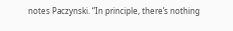notes Paczynski. “In principle, there’s nothing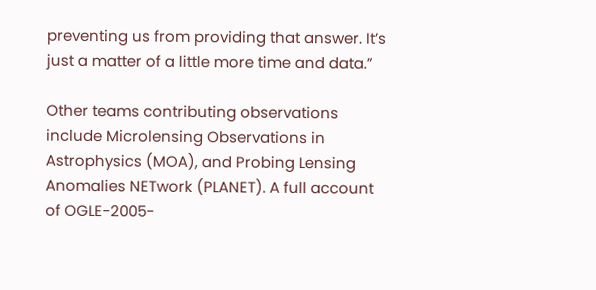preventing us from providing that answer. It’s just a matter of a little more time and data.”

Other teams contributing observations include Microlensing Observations in Astrophysics (MOA), and Probing Lensing Anomalies NETwork (PLANET). A full account of OGLE-2005-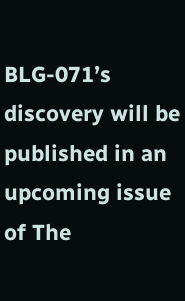BLG-071’s discovery will be published in an upcoming issue of The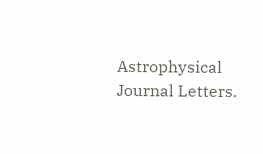Astrophysical Journal Letters.